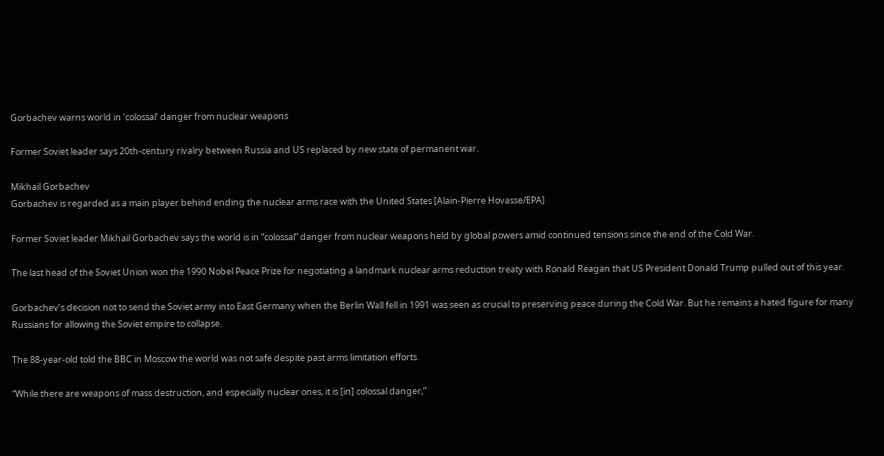Gorbachev warns world in ‘colossal’ danger from nuclear weapons

Former Soviet leader says 20th-century rivalry between Russia and US replaced by new state of permanent war.

Mikhail Gorbachev
Gorbachev is regarded as a main player behind ending the nuclear arms race with the United States [Alain-Pierre Hovasse/EPA]

Former Soviet leader Mikhail Gorbachev says the world is in “colossal” danger from nuclear weapons held by global powers amid continued tensions since the end of the Cold War.

The last head of the Soviet Union won the 1990 Nobel Peace Prize for negotiating a landmark nuclear arms reduction treaty with Ronald Reagan that US President Donald Trump pulled out of this year.

Gorbachev’s decision not to send the Soviet army into East Germany when the Berlin Wall fell in 1991 was seen as crucial to preserving peace during the Cold War. But he remains a hated figure for many Russians for allowing the Soviet empire to collapse.

The 88-year-old told the BBC in Moscow the world was not safe despite past arms limitation efforts.

“While there are weapons of mass destruction, and especially nuclear ones, it is [in] colossal danger,”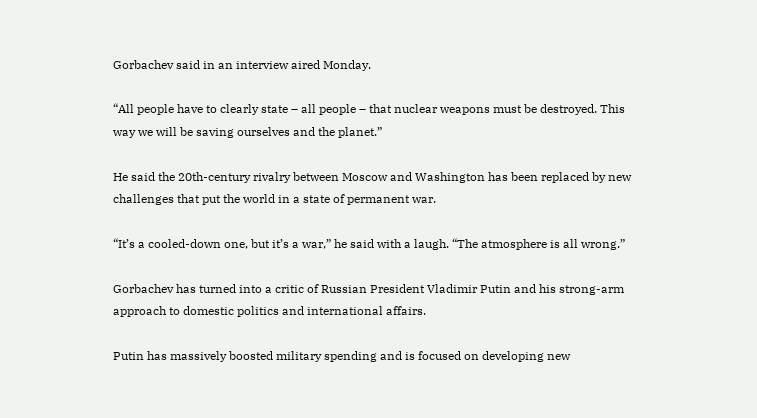Gorbachev said in an interview aired Monday.

“All people have to clearly state – all people – that nuclear weapons must be destroyed. This way we will be saving ourselves and the planet.”

He said the 20th-century rivalry between Moscow and Washington has been replaced by new challenges that put the world in a state of permanent war.

“It’s a cooled-down one, but it’s a war,” he said with a laugh. “The atmosphere is all wrong.”

Gorbachev has turned into a critic of Russian President Vladimir Putin and his strong-arm approach to domestic politics and international affairs.

Putin has massively boosted military spending and is focused on developing new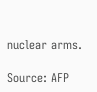nuclear arms.

Source: AFP